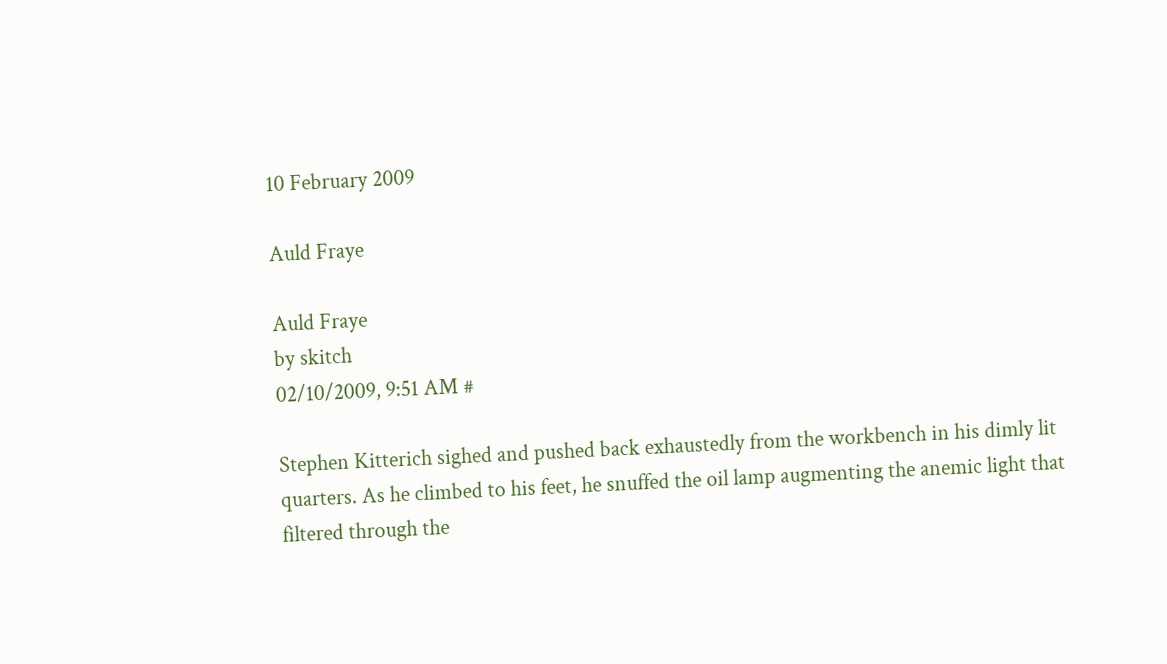10 February 2009

Auld Fraye

Auld Fraye
by skitch
02/10/2009, 9:51 AM #

Stephen Kitterich sighed and pushed back exhaustedly from the workbench in his dimly lit quarters. As he climbed to his feet, he snuffed the oil lamp augmenting the anemic light that filtered through the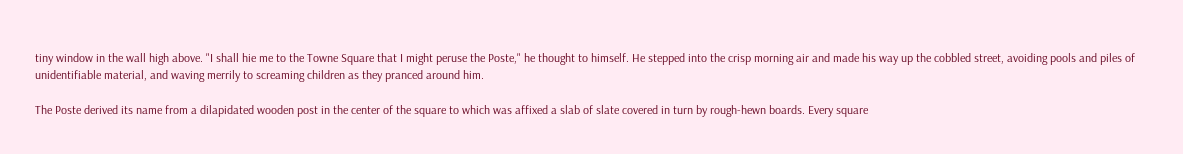tiny window in the wall high above. "I shall hie me to the Towne Square that I might peruse the Poste," he thought to himself. He stepped into the crisp morning air and made his way up the cobbled street, avoiding pools and piles of unidentifiable material, and waving merrily to screaming children as they pranced around him.

The Poste derived its name from a dilapidated wooden post in the center of the square to which was affixed a slab of slate covered in turn by rough-hewn boards. Every square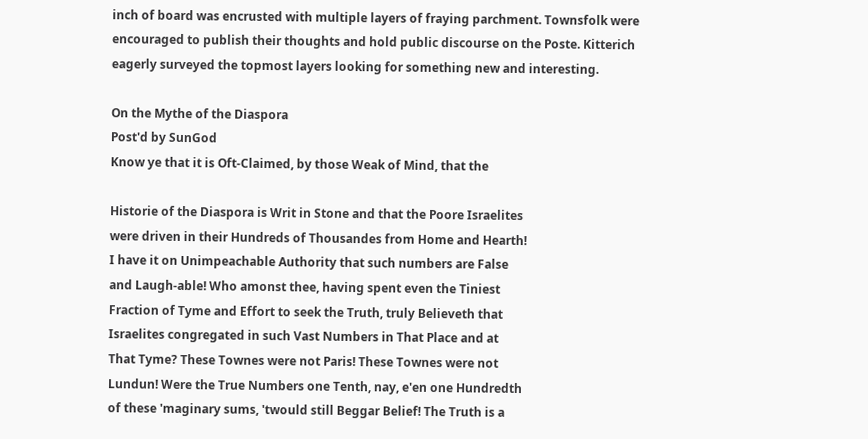inch of board was encrusted with multiple layers of fraying parchment. Townsfolk were encouraged to publish their thoughts and hold public discourse on the Poste. Kitterich eagerly surveyed the topmost layers looking for something new and interesting.

On the Mythe of the Diaspora
Post'd by SunGod
Know ye that it is Oft-Claimed, by those Weak of Mind, that the

Historie of the Diaspora is Writ in Stone and that the Poore Israelites
were driven in their Hundreds of Thousandes from Home and Hearth!
I have it on Unimpeachable Authority that such numbers are False
and Laugh-able! Who amonst thee, having spent even the Tiniest
Fraction of Tyme and Effort to seek the Truth, truly Believeth that
Israelites congregated in such Vast Numbers in That Place and at
That Tyme? These Townes were not Paris! These Townes were not
Lundun! Were the True Numbers one Tenth, nay, e'en one Hundredth
of these 'maginary sums, 'twould still Beggar Belief! The Truth is a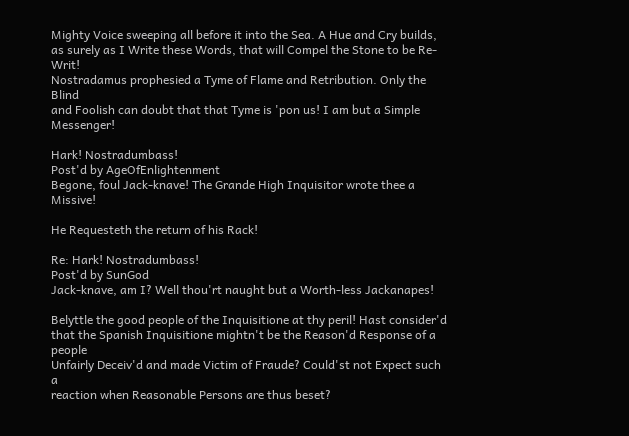Mighty Voice sweeping all before it into the Sea. A Hue and Cry builds,
as surely as I Write these Words, that will Compel the Stone to be Re-Writ!
Nostradamus prophesied a Tyme of Flame and Retribution. Only the Blind
and Foolish can doubt that that Tyme is 'pon us! I am but a Simple Messenger!

Hark! Nostradumbass!
Post'd by AgeOfEnlightenment
Begone, foul Jack-knave! The Grande High Inquisitor wrote thee a Missive!

He Requesteth the return of his Rack!

Re: Hark! Nostradumbass!
Post'd by SunGod
Jack-knave, am I? Well thou'rt naught but a Worth-less Jackanapes!

Belyttle the good people of the Inquisitione at thy peril! Hast consider'd
that the Spanish Inquisitione mightn't be the Reason'd Response of a people
Unfairly Deceiv'd and made Victim of Fraude? Could'st not Expect such a
reaction when Reasonable Persons are thus beset?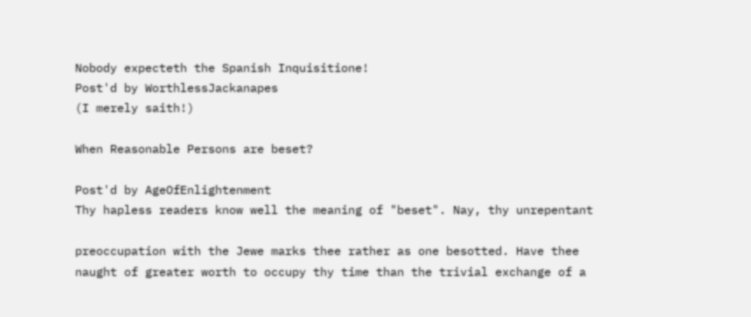Nobody expecteth the Spanish Inquisitione!
Post'd by WorthlessJackanapes
(I merely saith!)

When Reasonable Persons are beset?

Post'd by AgeOfEnlightenment
Thy hapless readers know well the meaning of "beset". Nay, thy unrepentant

preoccupation with the Jewe marks thee rather as one besotted. Have thee
naught of greater worth to occupy thy time than the trivial exchange of a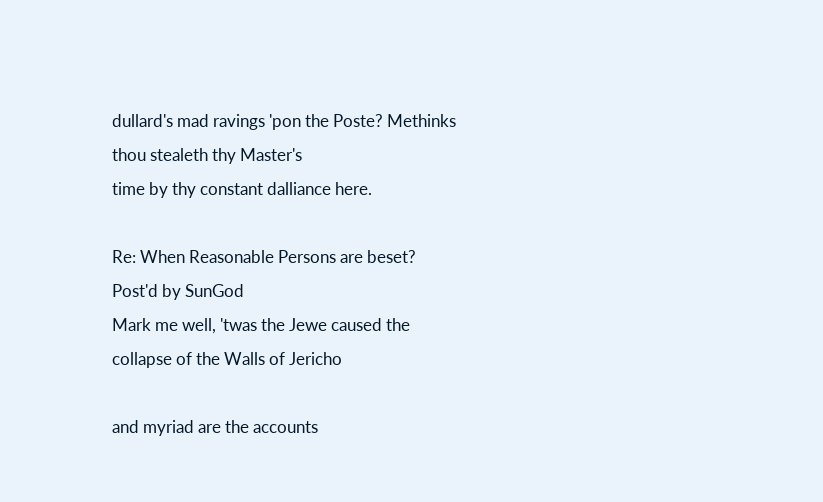dullard's mad ravings 'pon the Poste? Methinks thou stealeth thy Master's
time by thy constant dalliance here.

Re: When Reasonable Persons are beset?
Post'd by SunGod
Mark me well, 'twas the Jewe caused the collapse of the Walls of Jericho

and myriad are the accounts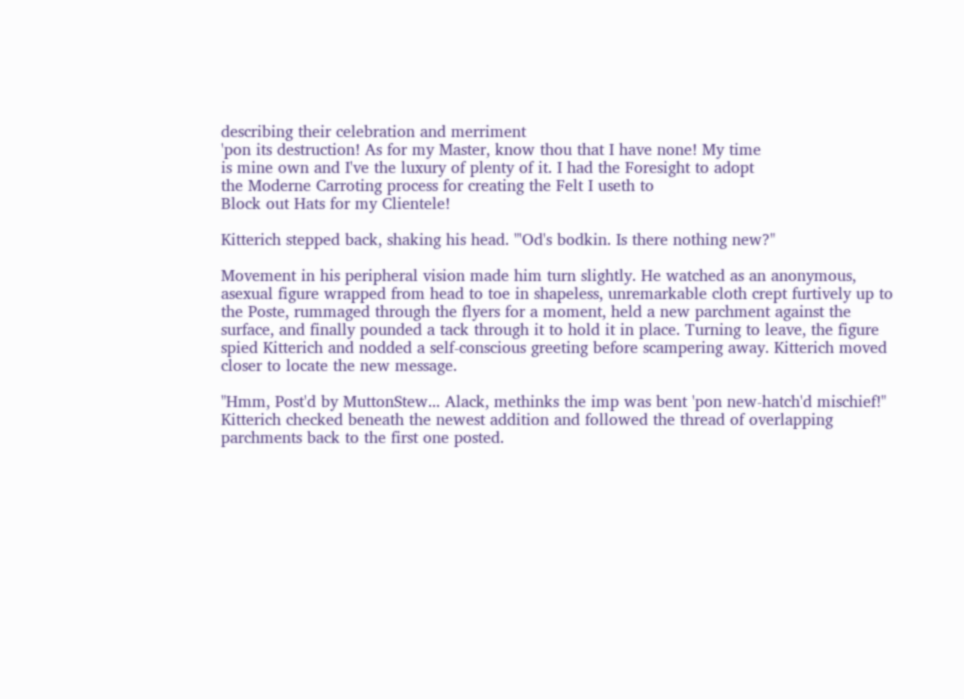describing their celebration and merriment
'pon its destruction! As for my Master, know thou that I have none! My time
is mine own and I've the luxury of plenty of it. I had the Foresight to adopt
the Moderne Carroting process for creating the Felt I useth to
Block out Hats for my Clientele!

Kitterich stepped back, shaking his head. "'Od's bodkin. Is there nothing new?"

Movement in his peripheral vision made him turn slightly. He watched as an anonymous, asexual figure wrapped from head to toe in shapeless, unremarkable cloth crept furtively up to the Poste, rummaged through the flyers for a moment, held a new parchment against the surface, and finally pounded a tack through it to hold it in place. Turning to leave, the figure spied Kitterich and nodded a self-conscious greeting before scampering away. Kitterich moved closer to locate the new message.

"Hmm, Post'd by MuttonStew... Alack, methinks the imp was bent 'pon new-hatch'd mischief!" Kitterich checked beneath the newest addition and followed the thread of overlapping parchments back to the first one posted.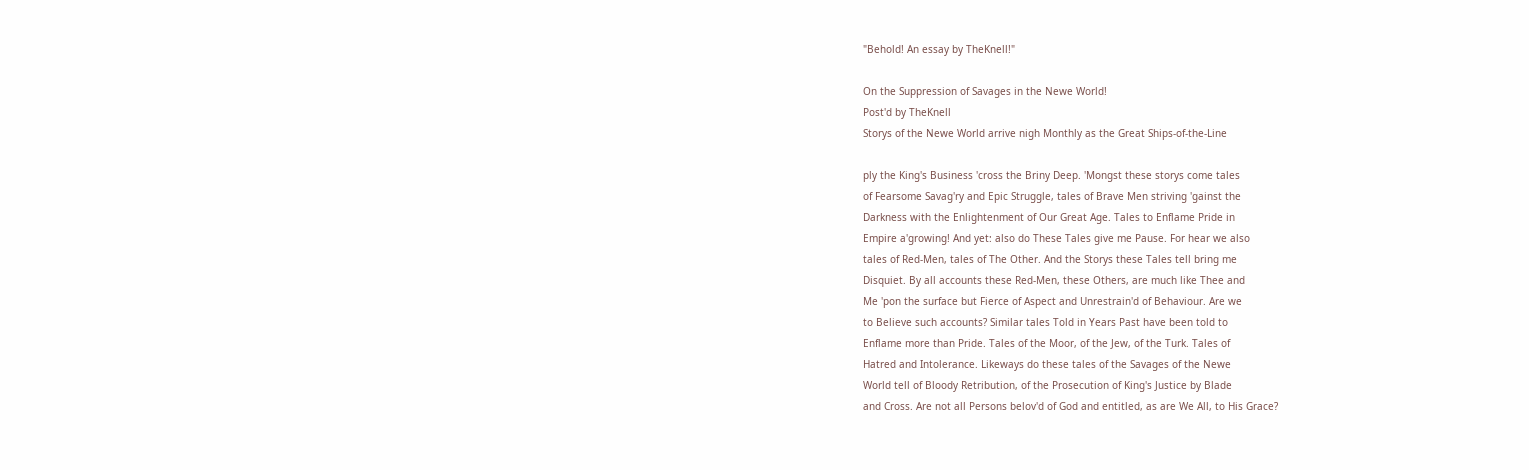"Behold! An essay by TheKnell!"

On the Suppression of Savages in the Newe World!
Post'd by TheKnell
Storys of the Newe World arrive nigh Monthly as the Great Ships-of-the-Line

ply the King's Business 'cross the Briny Deep. 'Mongst these storys come tales
of Fearsome Savag'ry and Epic Struggle, tales of Brave Men striving 'gainst the
Darkness with the Enlightenment of Our Great Age. Tales to Enflame Pride in
Empire a'growing! And yet: also do These Tales give me Pause. For hear we also
tales of Red-Men, tales of The Other. And the Storys these Tales tell bring me
Disquiet. By all accounts these Red-Men, these Others, are much like Thee and
Me 'pon the surface but Fierce of Aspect and Unrestrain'd of Behaviour. Are we
to Believe such accounts? Similar tales Told in Years Past have been told to
Enflame more than Pride. Tales of the Moor, of the Jew, of the Turk. Tales of
Hatred and Intolerance. Likeways do these tales of the Savages of the Newe
World tell of Bloody Retribution, of the Prosecution of King's Justice by Blade
and Cross. Are not all Persons belov'd of God and entitled, as are We All, to His Grace?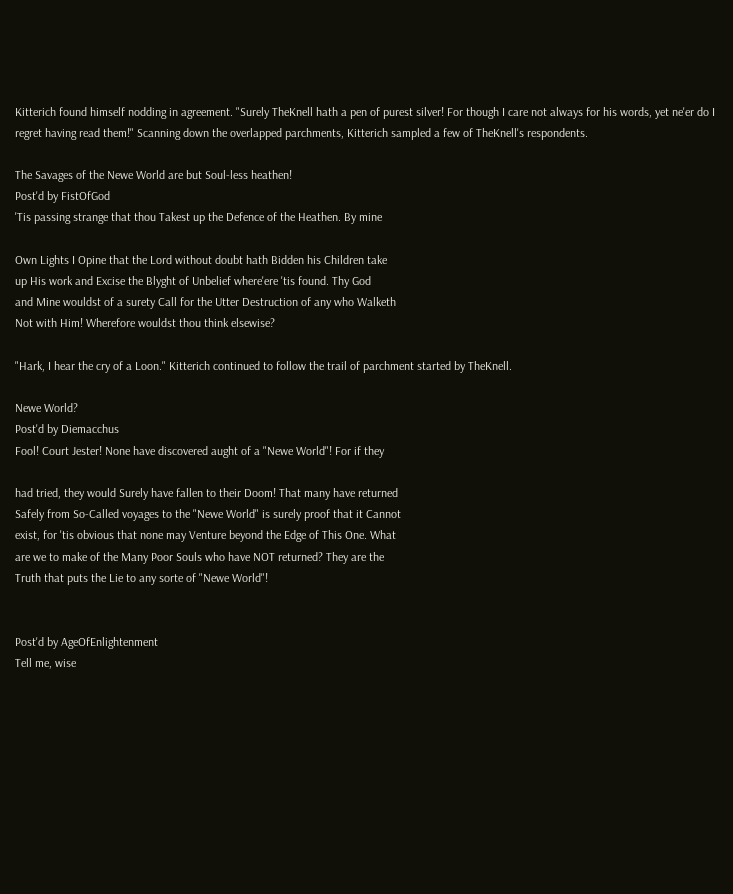Kitterich found himself nodding in agreement. "Surely TheKnell hath a pen of purest silver! For though I care not always for his words, yet ne'er do I regret having read them!" Scanning down the overlapped parchments, Kitterich sampled a few of TheKnell's respondents.

The Savages of the Newe World are but Soul-less heathen!
Post'd by FistOfGod
'Tis passing strange that thou Takest up the Defence of the Heathen. By mine

Own Lights I Opine that the Lord without doubt hath Bidden his Children take
up His work and Excise the Blyght of Unbelief where'ere 'tis found. Thy God
and Mine wouldst of a surety Call for the Utter Destruction of any who Walketh
Not with Him! Wherefore wouldst thou think elsewise?

"Hark, I hear the cry of a Loon." Kitterich continued to follow the trail of parchment started by TheKnell.

Newe World?
Post'd by Diemacchus
Fool! Court Jester! None have discovered aught of a "Newe World"! For if they

had tried, they would Surely have fallen to their Doom! That many have returned
Safely from So-Called voyages to the "Newe World" is surely proof that it Cannot
exist, for 'tis obvious that none may Venture beyond the Edge of This One. What
are we to make of the Many Poor Souls who have NOT returned? They are the
Truth that puts the Lie to any sorte of "Newe World"!


Post'd by AgeOfEnlightenment
Tell me, wise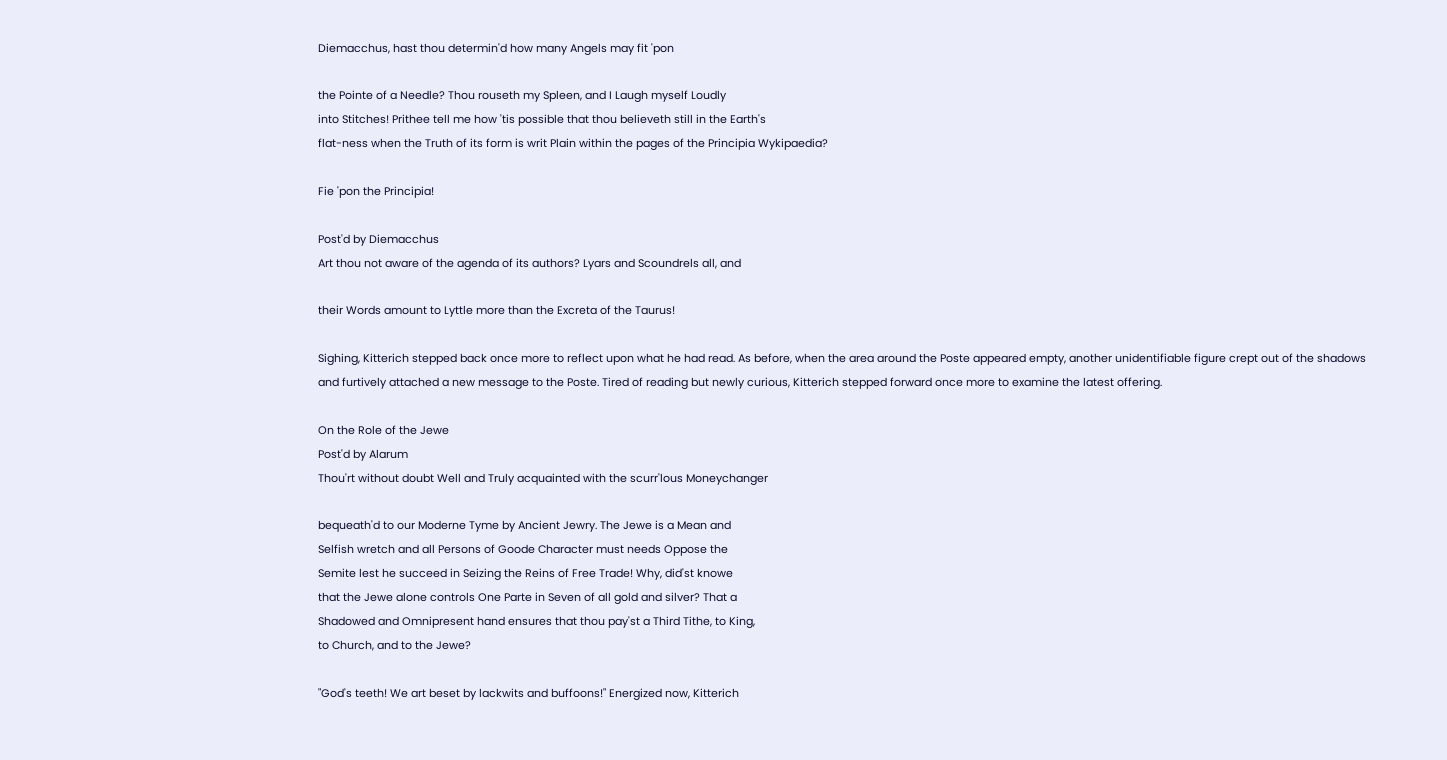Diemacchus, hast thou determin'd how many Angels may fit 'pon

the Pointe of a Needle? Thou rouseth my Spleen, and I Laugh myself Loudly
into Stitches! Prithee tell me how 'tis possible that thou believeth still in the Earth's
flat-ness when the Truth of its form is writ Plain within the pages of the Principia Wykipaedia?

Fie 'pon the Principia!

Post'd by Diemacchus
Art thou not aware of the agenda of its authors? Lyars and Scoundrels all, and

their Words amount to Lyttle more than the Excreta of the Taurus!

Sighing, Kitterich stepped back once more to reflect upon what he had read. As before, when the area around the Poste appeared empty, another unidentifiable figure crept out of the shadows and furtively attached a new message to the Poste. Tired of reading but newly curious, Kitterich stepped forward once more to examine the latest offering.

On the Role of the Jewe
Post'd by Alarum
Thou'rt without doubt Well and Truly acquainted with the scurr'lous Moneychanger

bequeath'd to our Moderne Tyme by Ancient Jewry. The Jewe is a Mean and
Selfish wretch and all Persons of Goode Character must needs Oppose the
Semite lest he succeed in Seizing the Reins of Free Trade! Why, did'st knowe
that the Jewe alone controls One Parte in Seven of all gold and silver? That a
Shadowed and Omnipresent hand ensures that thou pay'st a Third Tithe, to King,
to Church, and to the Jewe?

"God's teeth! We art beset by lackwits and buffoons!" Energized now, Kitterich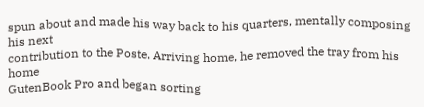spun about and made his way back to his quarters, mentally composing his next
contribution to the Poste. Arriving home, he removed the tray from his home
GutenBook Pro and began sorting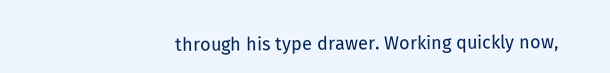through his type drawer. Working quickly now,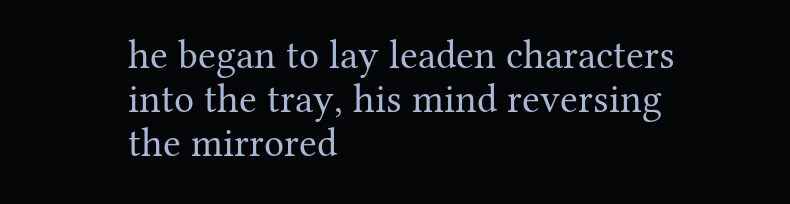he began to lay leaden characters into the tray, his mind reversing the mirrored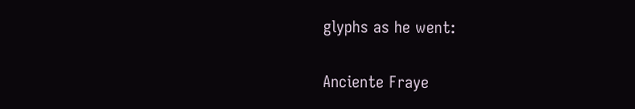glyphs as he went:

Anciente Fraye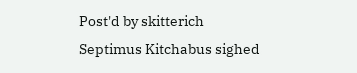Post'd by skitterich
Septimus Kitchabus sighed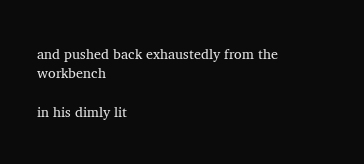and pushed back exhaustedly from the workbench

in his dimly lit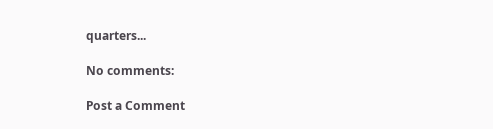quarters...

No comments:

Post a Comment